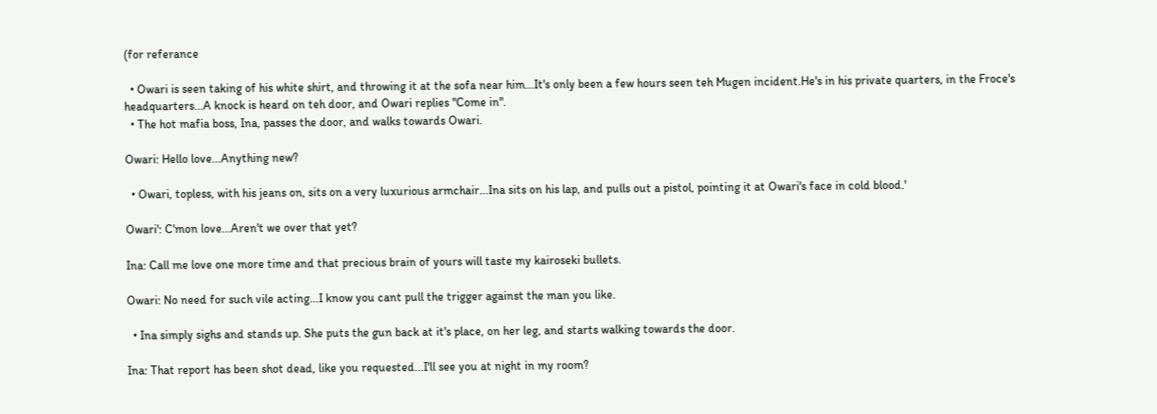(for referance

  • Owari is seen taking of his white shirt, and throwing it at the sofa near him...It's only been a few hours seen teh Mugen incident.He's in his private quarters, in the Froce's headquarters...A knock is heard on teh door, and Owari replies "Come in".
  • The hot mafia boss, Ina, passes the door, and walks towards Owari.

Owari: Hello love...Anything new?

  • Owari, topless, with his jeans on, sits on a very luxurious armchair...Ina sits on his lap, and pulls out a pistol, pointing it at Owari's face in cold blood.'

Owari': C'mon love...Aren't we over that yet?

Ina: Call me love one more time and that precious brain of yours will taste my kairoseki bullets.

Owari: No need for such vile acting...I know you cant pull the trigger against the man you like.

  • Ina simply sighs and stands up. She puts the gun back at it's place, on her leg, and starts walking towards the door.

Ina: That report has been shot dead, like you requested...I'll see you at night in my room?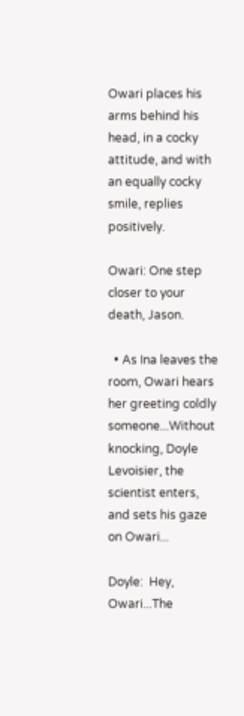Owari places his arms behind his head, in a cocky attitude, and with an equally cocky smile, replies positively.

Owari: One step closer to your death, Jason.

  • As Ina leaves the room, Owari hears her greeting coldly someone...Without knocking, Doyle Levoisier, the scientist enters, and sets his gaze on Owari...

Doyle:  Hey, Owari...The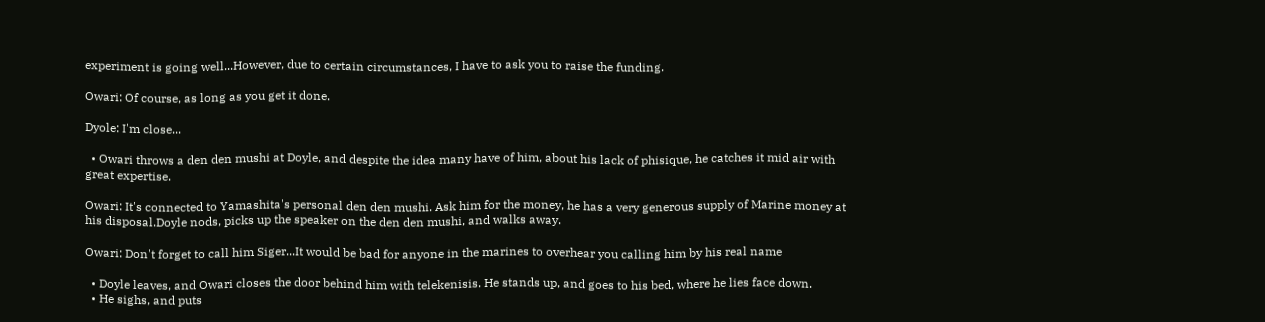experiment is going well...However, due to certain circumstances, I have to ask you to raise the funding.

Owari: Of course, as long as you get it done.

Dyole: I'm close...

  • Owari throws a den den mushi at Doyle, and despite the idea many have of him, about his lack of phisique, he catches it mid air with great expertise.

Owari: It's connected to Yamashita's personal den den mushi. Ask him for the money, he has a very generous supply of Marine money at his disposal.Doyle nods, picks up the speaker on the den den mushi, and walks away.

Owari: Don't forget to call him Siger...It would be bad for anyone in the marines to overhear you calling him by his real name

  • Doyle leaves, and Owari closes the door behind him with telekenisis. He stands up, and goes to his bed, where he lies face down.
  • He sighs, and puts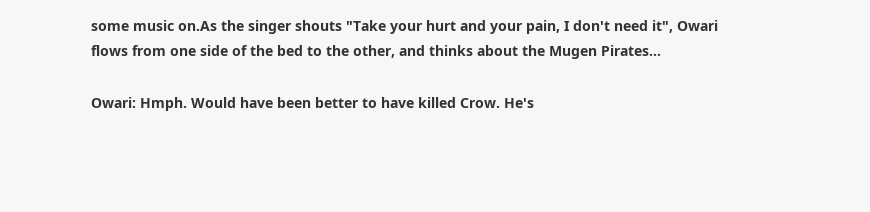some music on.As the singer shouts "Take your hurt and your pain, I don't need it", Owari flows from one side of the bed to the other, and thinks about the Mugen Pirates...

Owari: Hmph. Would have been better to have killed Crow. He's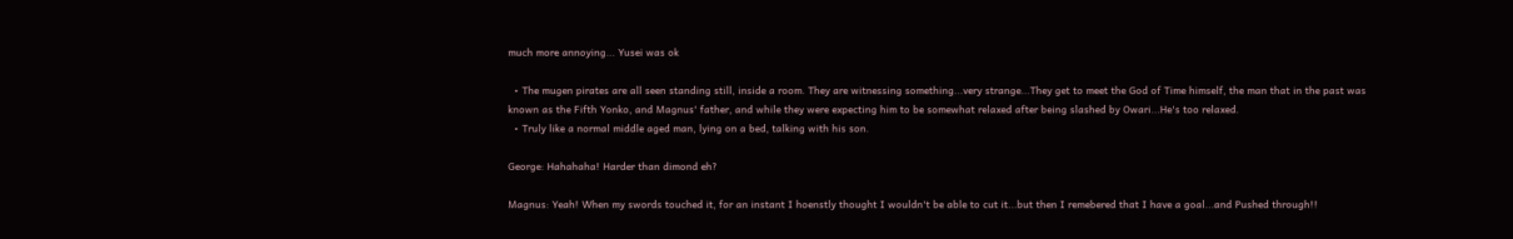much more annoying... Yusei was ok

  • The mugen pirates are all seen standing still, inside a room. They are witnessing something...very strange...They get to meet the God of Time himself, the man that in the past was known as the Fifth Yonko, and Magnus' father, and while they were expecting him to be somewhat relaxed after being slashed by Owari...He's too relaxed.
  • Truly like a normal middle aged man, lying on a bed, talking with his son.

George: Hahahaha! Harder than dimond eh?

Magnus: Yeah! When my swords touched it, for an instant I hoenstly thought I wouldn't be able to cut it...but then I remebered that I have a goal...and Pushed through!!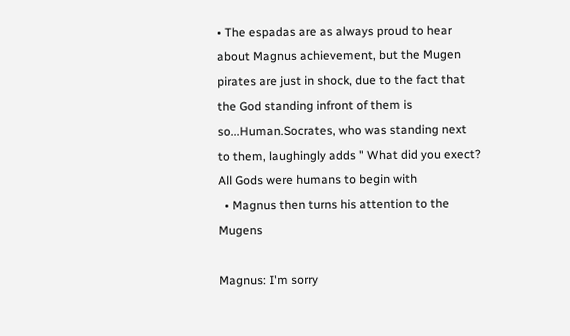• The espadas are as always proud to hear about Magnus achievement, but the Mugen pirates are just in shock, due to the fact that the God standing infront of them is so...Human.Socrates, who was standing next to them, laughingly adds " What did you exect? All Gods were humans to begin with
  • Magnus then turns his attention to the Mugens

Magnus: I'm sorry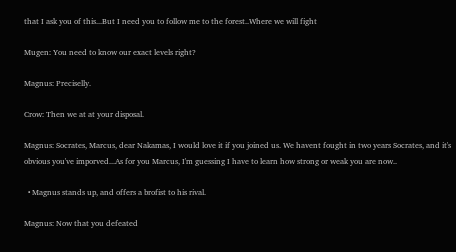that I ask you of this...But I need you to follow me to the forest..Where we will fight

Mugen: You need to know our exact levels right?

Magnus: Preciselly.

Crow: Then we at at your disposal.

Magnus: Socrates, Marcus, dear Nakamas, I would love it if you joined us. We havent fought in two years Socrates, and it's obvious you've imporved...As for you Marcus, I'm guessing I have to learn how strong or weak you are now..

  • Magnus stands up, and offers a brofist to his rival.

Magnus: Now that you defeated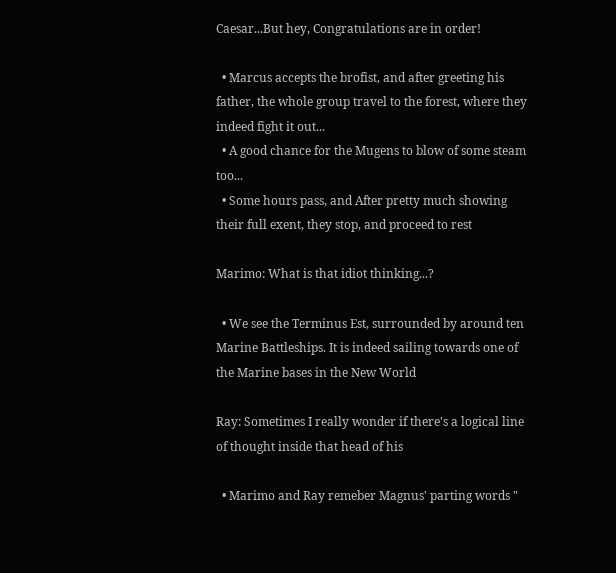Caesar...But hey, Congratulations are in order!

  • Marcus accepts the brofist, and after greeting his father, the whole group travel to the forest, where they indeed fight it out...
  • A good chance for the Mugens to blow of some steam too...
  • Some hours pass, and After pretty much showing their full exent, they stop, and proceed to rest

Marimo: What is that idiot thinking...?

  • We see the Terminus Est, surrounded by around ten Marine Battleships. It is indeed sailing towards one of the Marine bases in the New World

Ray: Sometimes I really wonder if there's a logical line of thought inside that head of his

  • Marimo and Ray remeber Magnus' parting words "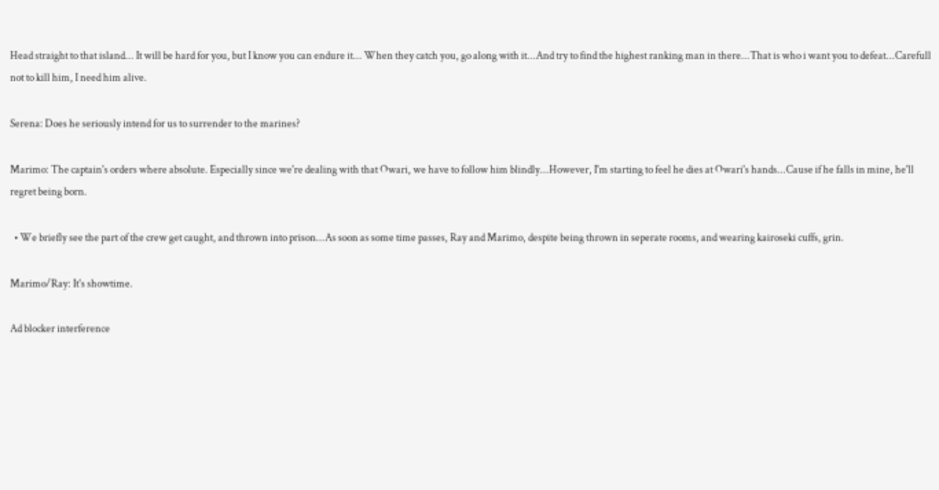Head straight to that island... It will be hard for you, but I know you can endure it... When they catch you, go along with it...And try to find the highest ranking man in there...That is who i want you to defeat...Carefull not to kill him, I need him alive.

Serena: Does he seriously intend for us to surrender to the marines?

Marimo: The captain's orders where absolute. Especially since we're dealing with that Owari, we have to follow him blindly...However, I'm starting to feel he dies at Owari's hands...Cause if he falls in mine, he'll regret being born.

  • We briefly see the part of the crew get caught, and thrown into prison...As soon as some time passes, Ray and Marimo, despite being thrown in seperate rooms, and wearing kairoseki cuffs, grin.

Marimo/Ray: It's showtime.

Ad blocker interference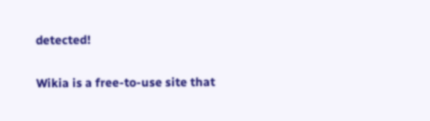detected!

Wikia is a free-to-use site that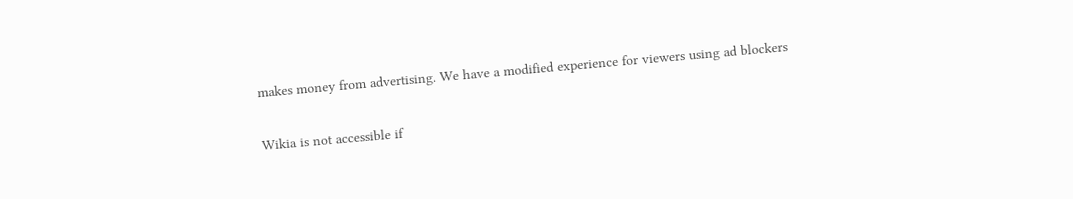makes money from advertising. We have a modified experience for viewers using ad blockers

Wikia is not accessible if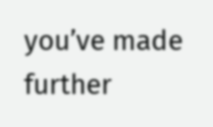you’ve made further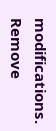modifications. Remove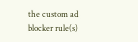the custom ad blocker rule(s)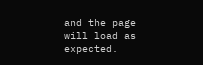and the page will load as expected.